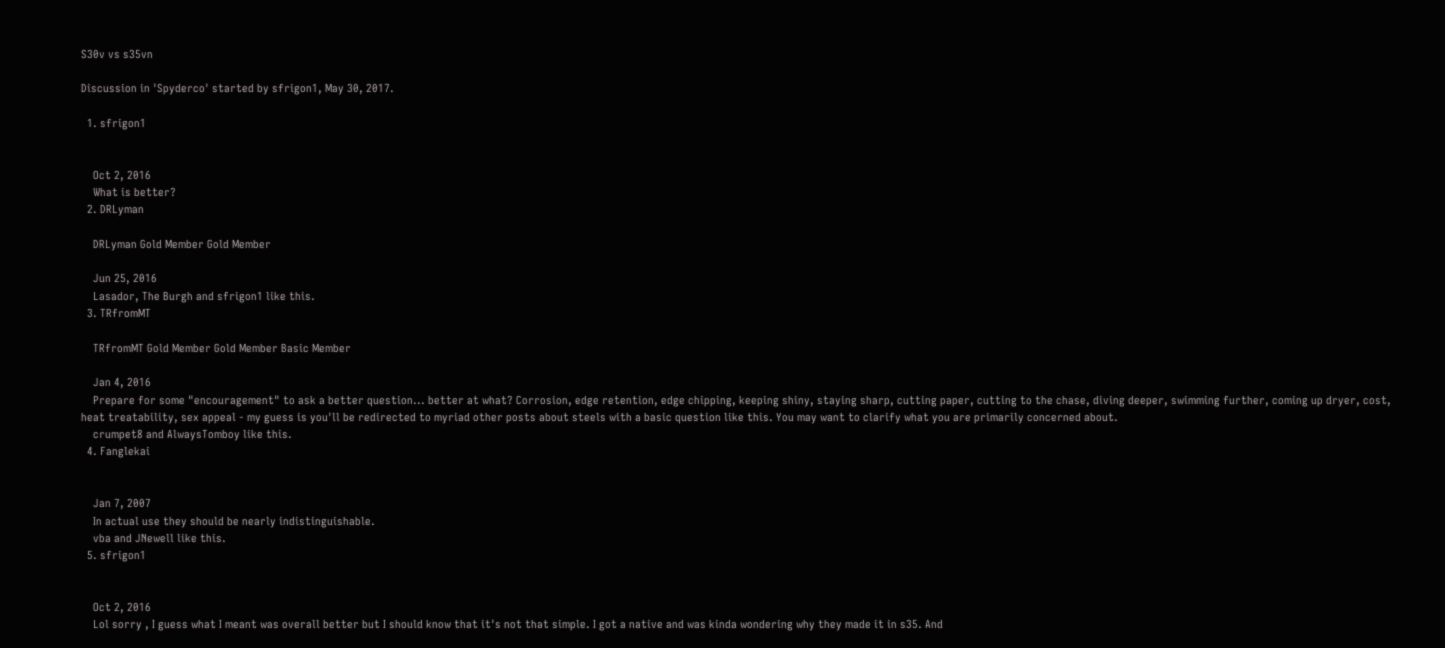S30v vs s35vn

Discussion in 'Spyderco' started by sfrigon1, May 30, 2017.

  1. sfrigon1


    Oct 2, 2016
    What is better?
  2. DRLyman

    DRLyman Gold Member Gold Member

    Jun 25, 2016
    Lasador, The Burgh and sfrigon1 like this.
  3. TRfromMT

    TRfromMT Gold Member Gold Member Basic Member

    Jan 4, 2016
    Prepare for some "encouragement" to ask a better question... better at what? Corrosion, edge retention, edge chipping, keeping shiny, staying sharp, cutting paper, cutting to the chase, diving deeper, swimming further, coming up dryer, cost, heat treatability, sex appeal - my guess is you'll be redirected to myriad other posts about steels with a basic question like this. You may want to clarify what you are primarily concerned about.
    crumpet8 and AlwaysTomboy like this.
  4. Fanglekai


    Jan 7, 2007
    In actual use they should be nearly indistinguishable.
    vba and JNewell like this.
  5. sfrigon1


    Oct 2, 2016
    Lol sorry , I guess what I meant was overall better but I should know that it's not that simple. I got a native and was kinda wondering why they made it in s35. And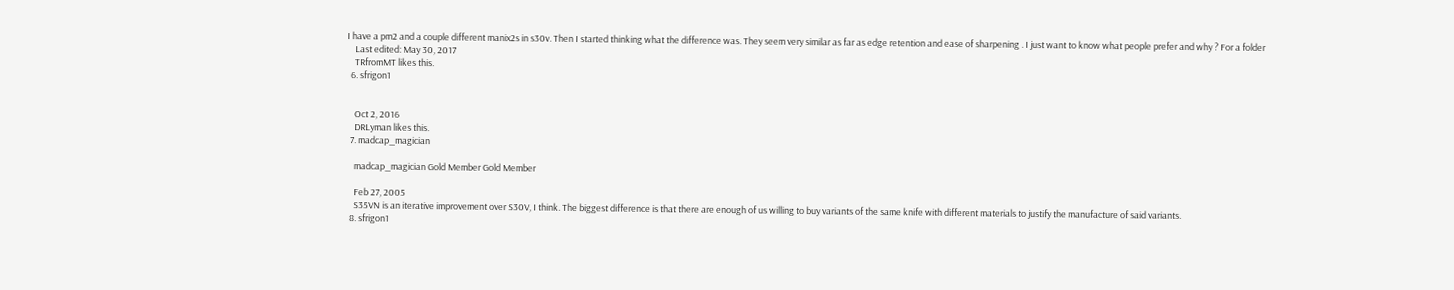I have a pm2 and a couple different manix2s in s30v. Then I started thinking what the difference was. They seem very similar as far as edge retention and ease of sharpening . I just want to know what people prefer and why ? For a folder
    Last edited: May 30, 2017
    TRfromMT likes this.
  6. sfrigon1


    Oct 2, 2016
    DRLyman likes this.
  7. madcap_magician

    madcap_magician Gold Member Gold Member

    Feb 27, 2005
    S35VN is an iterative improvement over S30V, I think. The biggest difference is that there are enough of us willing to buy variants of the same knife with different materials to justify the manufacture of said variants.
  8. sfrigon1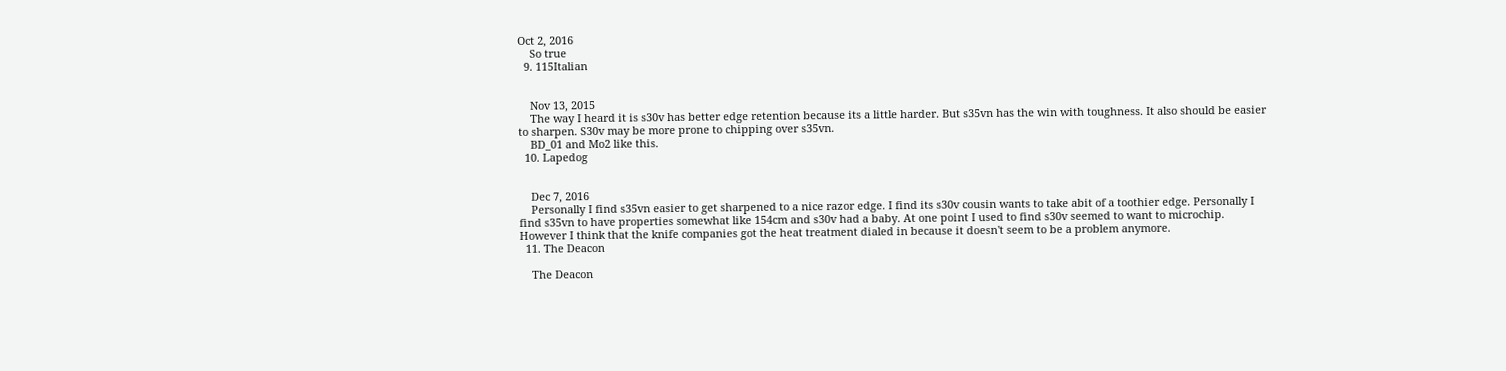Oct 2, 2016
    So true
  9. 115Italian


    Nov 13, 2015
    The way I heard it is s30v has better edge retention because its a little harder. But s35vn has the win with toughness. It also should be easier to sharpen. S30v may be more prone to chipping over s35vn.
    BD_01 and Mo2 like this.
  10. Lapedog


    Dec 7, 2016
    Personally I find s35vn easier to get sharpened to a nice razor edge. I find its s30v cousin wants to take abit of a toothier edge. Personally I find s35vn to have properties somewhat like 154cm and s30v had a baby. At one point I used to find s30v seemed to want to microchip. However I think that the knife companies got the heat treatment dialed in because it doesn't seem to be a problem anymore.
  11. The Deacon

    The Deacon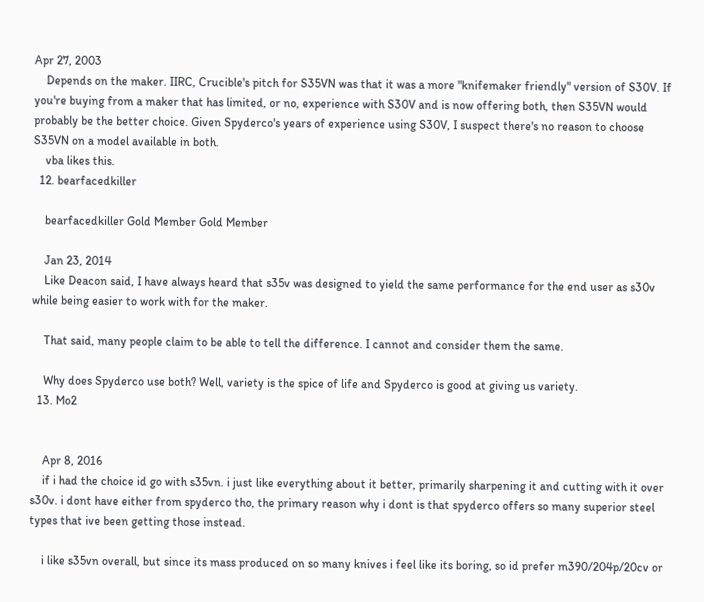Apr 27, 2003
    Depends on the maker. IIRC, Crucible's pitch for S35VN was that it was a more "knifemaker friendly" version of S30V. If you're buying from a maker that has limited, or no, experience with S30V and is now offering both, then S35VN would probably be the better choice. Given Spyderco's years of experience using S30V, I suspect there's no reason to choose S35VN on a model available in both.
    vba likes this.
  12. bearfacedkiller

    bearfacedkiller Gold Member Gold Member

    Jan 23, 2014
    Like Deacon said, I have always heard that s35v was designed to yield the same performance for the end user as s30v while being easier to work with for the maker.

    That said, many people claim to be able to tell the difference. I cannot and consider them the same.

    Why does Spyderco use both? Well, variety is the spice of life and Spyderco is good at giving us variety.
  13. Mo2


    Apr 8, 2016
    if i had the choice id go with s35vn. i just like everything about it better, primarily sharpening it and cutting with it over s30v. i dont have either from spyderco tho, the primary reason why i dont is that spyderco offers so many superior steel types that ive been getting those instead.

    i like s35vn overall, but since its mass produced on so many knives i feel like its boring, so id prefer m390/204p/20cv or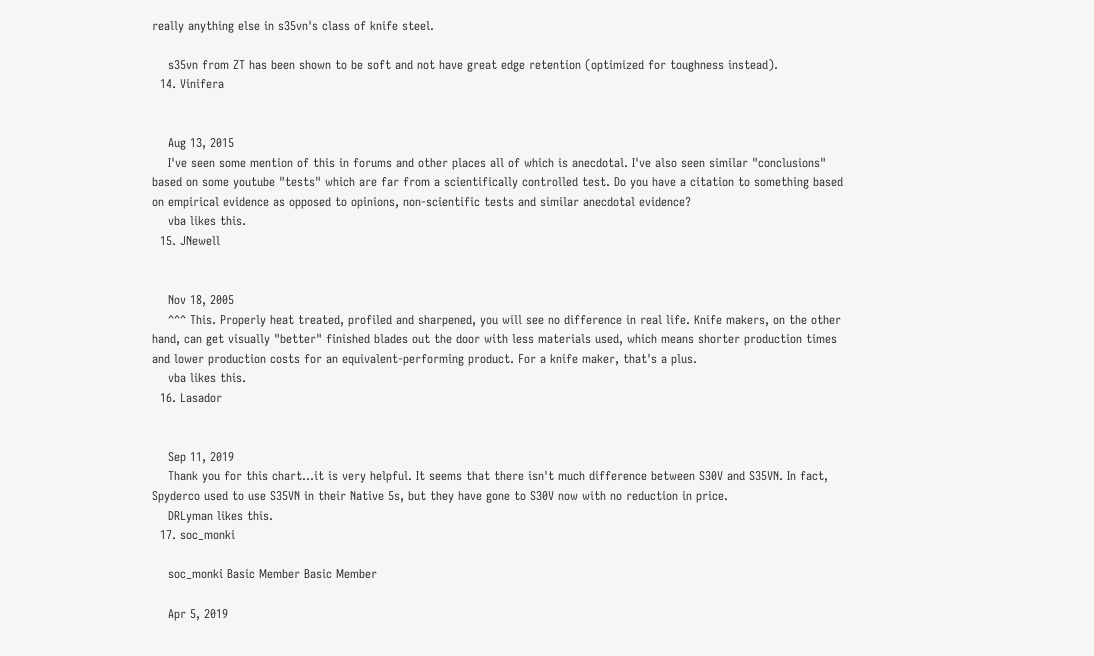really anything else in s35vn's class of knife steel.

    s35vn from ZT has been shown to be soft and not have great edge retention (optimized for toughness instead).
  14. Vinifera


    Aug 13, 2015
    I've seen some mention of this in forums and other places all of which is anecdotal. I've also seen similar "conclusions" based on some youtube "tests" which are far from a scientifically controlled test. Do you have a citation to something based on empirical evidence as opposed to opinions, non-scientific tests and similar anecdotal evidence?
    vba likes this.
  15. JNewell


    Nov 18, 2005
    ^^^ This. Properly heat treated, profiled and sharpened, you will see no difference in real life. Knife makers, on the other hand, can get visually "better" finished blades out the door with less materials used, which means shorter production times and lower production costs for an equivalent-performing product. For a knife maker, that's a plus.
    vba likes this.
  16. Lasador


    Sep 11, 2019
    Thank you for this chart...it is very helpful. It seems that there isn't much difference between S30V and S35VN. In fact, Spyderco used to use S35VN in their Native 5s, but they have gone to S30V now with no reduction in price.
    DRLyman likes this.
  17. soc_monki

    soc_monki Basic Member Basic Member

    Apr 5, 2019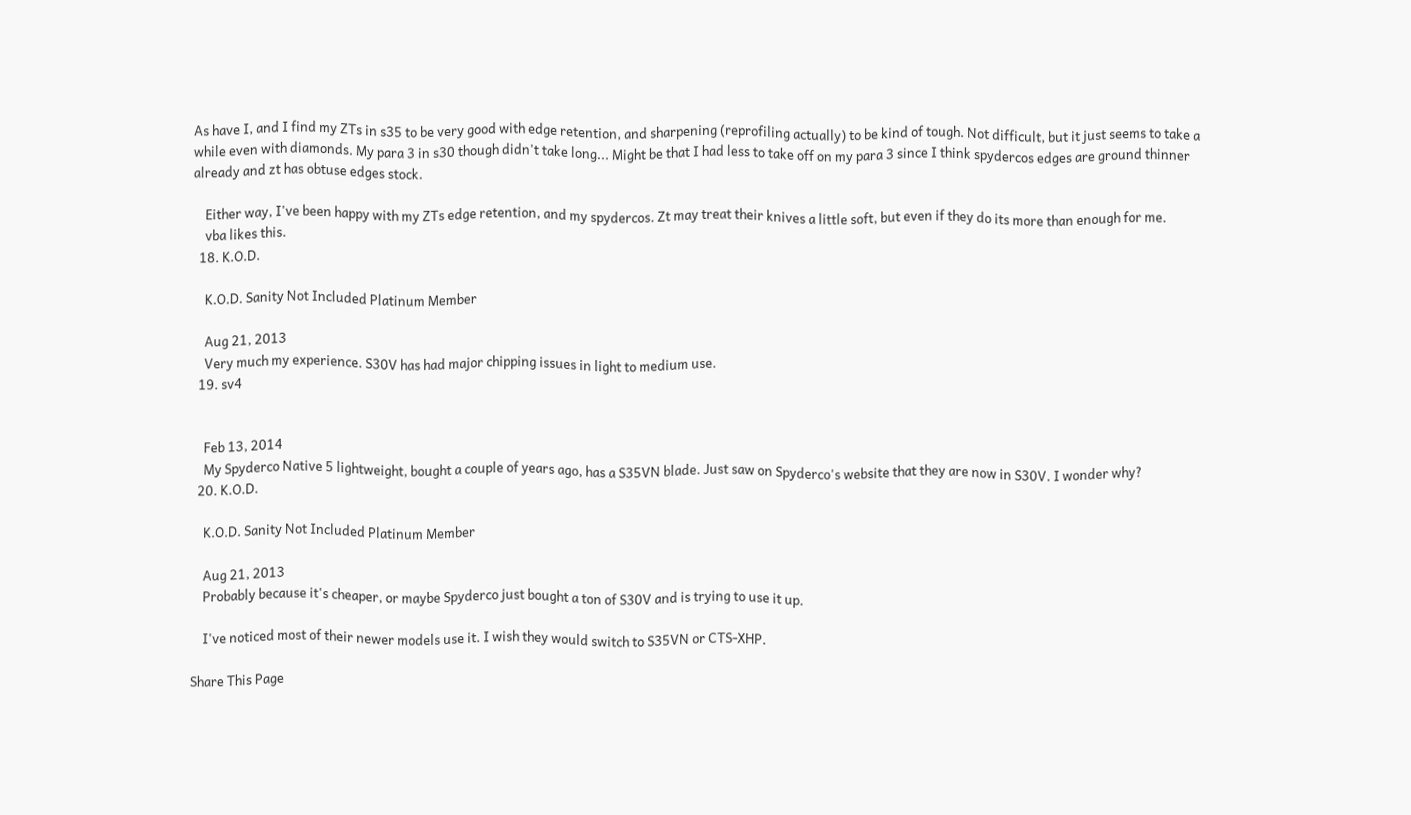As have I, and I find my ZTs in s35 to be very good with edge retention, and sharpening (reprofiling actually) to be kind of tough. Not difficult, but it just seems to take a while even with diamonds. My para 3 in s30 though didn't take long... Might be that I had less to take off on my para 3 since I think spydercos edges are ground thinner already and zt has obtuse edges stock.

    Either way, I've been happy with my ZTs edge retention, and my spydercos. Zt may treat their knives a little soft, but even if they do its more than enough for me.
    vba likes this.
  18. K.O.D.

    K.O.D. Sanity Not Included Platinum Member

    Aug 21, 2013
    Very much my experience. S30V has had major chipping issues in light to medium use.
  19. sv4


    Feb 13, 2014
    My Spyderco Native 5 lightweight, bought a couple of years ago, has a S35VN blade. Just saw on Spyderco's website that they are now in S30V. I wonder why?
  20. K.O.D.

    K.O.D. Sanity Not Included Platinum Member

    Aug 21, 2013
    Probably because it's cheaper, or maybe Spyderco just bought a ton of S30V and is trying to use it up.

    I've noticed most of their newer models use it. I wish they would switch to S35VN or CTS-XHP.

Share This Page